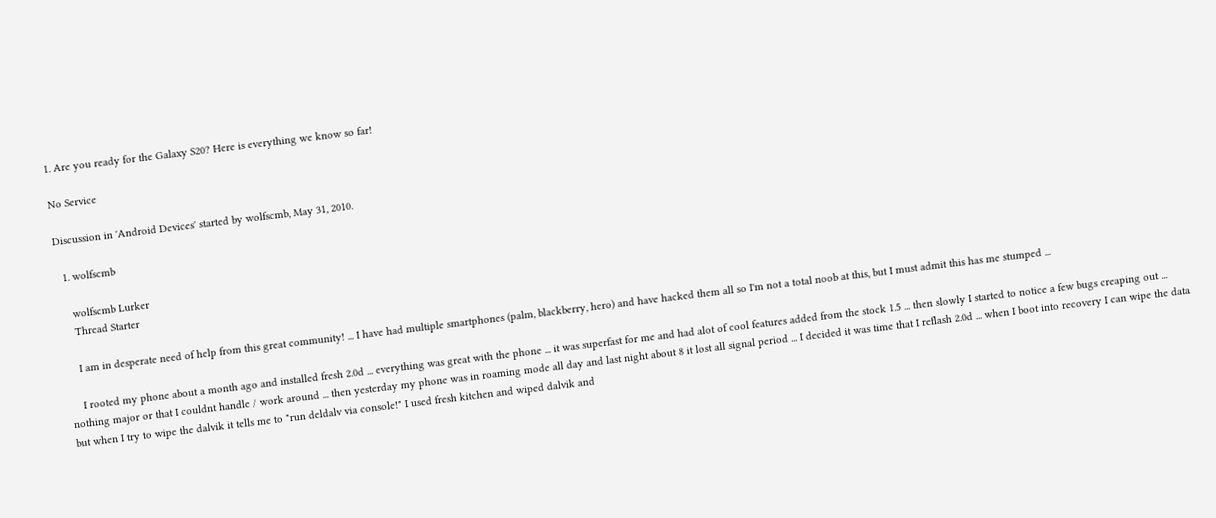1. Are you ready for the Galaxy S20? Here is everything we know so far!

No Service

Discussion in 'Android Devices' started by wolfscmb, May 31, 2010.

  1. wolfscmb

    wolfscmb Lurker
    Thread Starter

    I am in desperate need of help from this great community! ... I have had multiple smartphones (palm, blackberry, hero) and have hacked them all so I'm not a total noob at this, but I must admit this has me stumped ...

    I rooted my phone about a month ago and installed fresh 2.0d ... everything was great with the phone ... it was superfast for me and had alot of cool features added from the stock 1.5 ... then slowly I started to notice a few bugs creaping out ... nothing major or that I couldnt handle / work around ... then yesterday my phone was in roaming mode all day and last night about 8 it lost all signal period ... I decided it was time that I reflash 2.0d ... when I boot into recovery I can wipe the data but when I try to wipe the dalvik it tells me to "run deldalv via console!" I used fresh kitchen and wiped dalvik and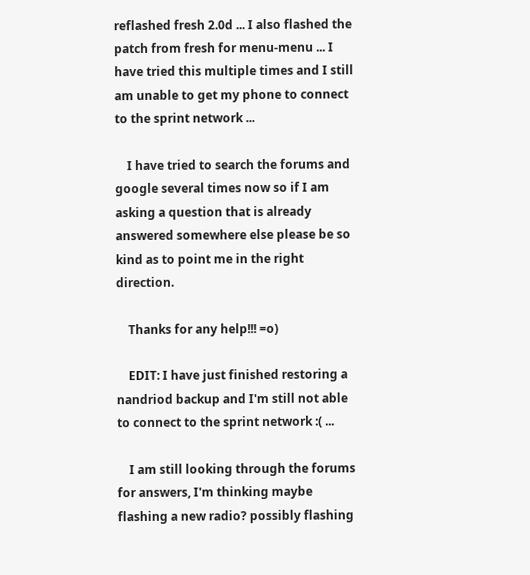reflashed fresh 2.0d ... I also flashed the patch from fresh for menu-menu ... I have tried this multiple times and I still am unable to get my phone to connect to the sprint network ...

    I have tried to search the forums and google several times now so if I am asking a question that is already answered somewhere else please be so kind as to point me in the right direction.

    Thanks for any help!!! =o)

    EDIT: I have just finished restoring a nandriod backup and I'm still not able to connect to the sprint network :( ...

    I am still looking through the forums for answers, I'm thinking maybe flashing a new radio? possibly flashing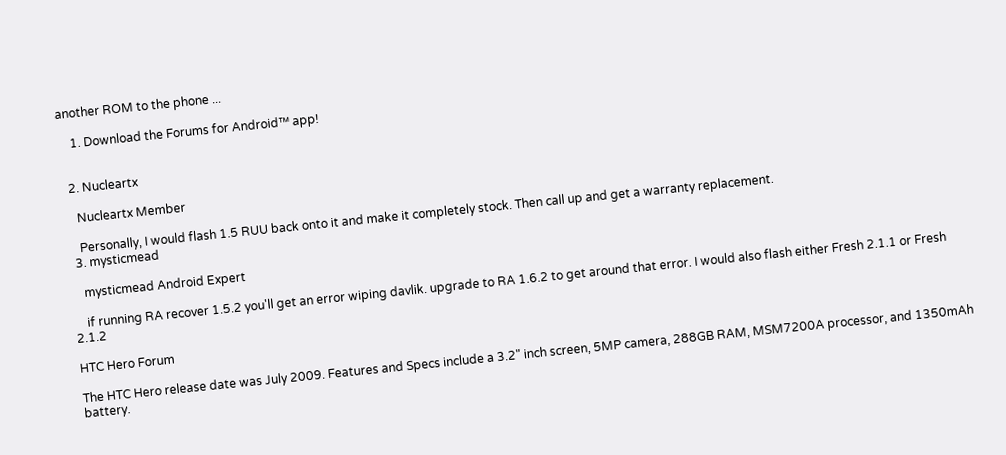another ROM to the phone ...

    1. Download the Forums for Android™ app!


  2. Nucleartx

    Nucleartx Member

    Personally, I would flash 1.5 RUU back onto it and make it completely stock. Then call up and get a warranty replacement.
  3. mysticmead

    mysticmead Android Expert

    if running RA recover 1.5.2 you'll get an error wiping davlik. upgrade to RA 1.6.2 to get around that error. I would also flash either Fresh 2.1.1 or Fresh 2.1.2

HTC Hero Forum

The HTC Hero release date was July 2009. Features and Specs include a 3.2" inch screen, 5MP camera, 288GB RAM, MSM7200A processor, and 1350mAh battery.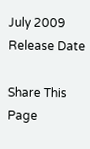July 2009
Release Date

Share This Page